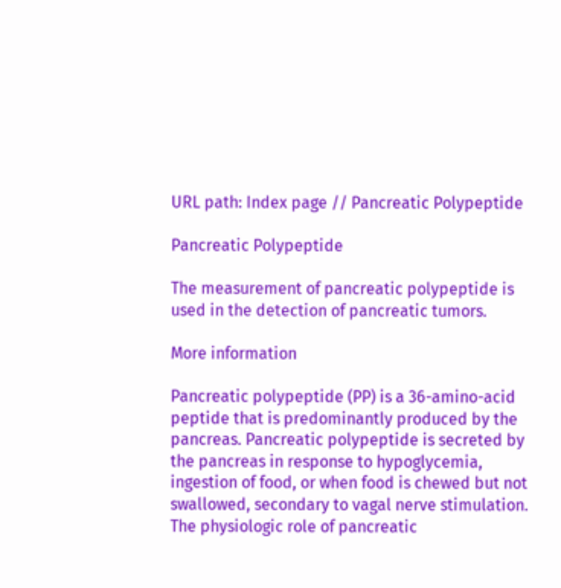URL path: Index page // Pancreatic Polypeptide

Pancreatic Polypeptide

The measurement of pancreatic polypeptide is used in the detection of pancreatic tumors.

More information

Pancreatic polypeptide (PP) is a 36-amino-acid peptide that is predominantly produced by the pancreas. Pancreatic polypeptide is secreted by the pancreas in response to hypoglycemia, ingestion of food, or when food is chewed but not swallowed, secondary to vagal nerve stimulation. The physiologic role of pancreatic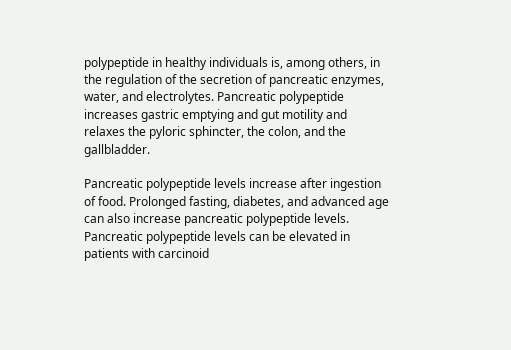polypeptide in healthy individuals is, among others, in the regulation of the secretion of pancreatic enzymes, water, and electrolytes. Pancreatic polypeptide increases gastric emptying and gut motility and relaxes the pyloric sphincter, the colon, and the gallbladder.

Pancreatic polypeptide levels increase after ingestion of food. Prolonged fasting, diabetes, and advanced age can also increase pancreatic polypeptide levels. Pancreatic polypeptide levels can be elevated in patients with carcinoid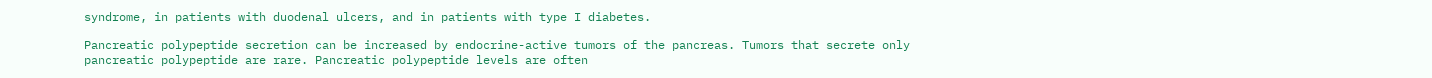syndrome, in patients with duodenal ulcers, and in patients with type I diabetes.

Pancreatic polypeptide secretion can be increased by endocrine-active tumors of the pancreas. Tumors that secrete only pancreatic polypeptide are rare. Pancreatic polypeptide levels are often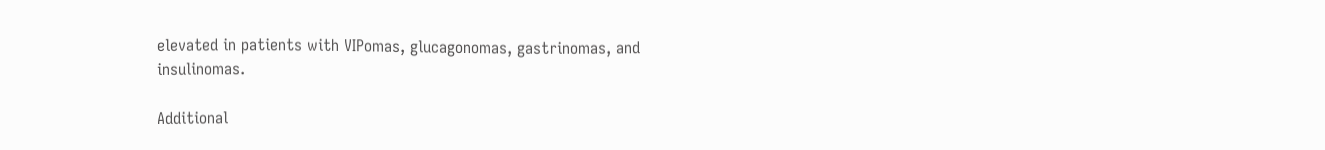elevated in patients with VIPomas, glucagonomas, gastrinomas, and insulinomas.

Additional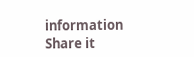information
Share it